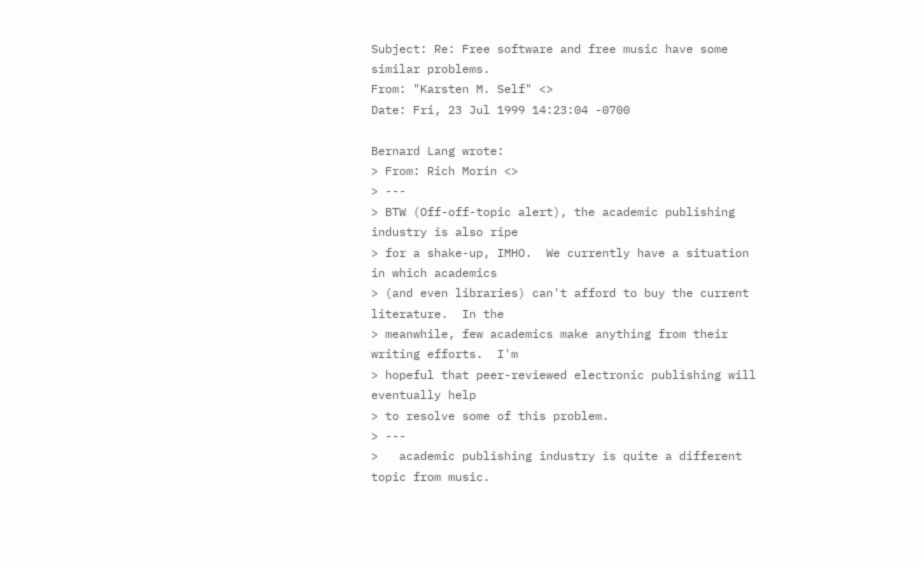Subject: Re: Free software and free music have some similar problems.
From: "Karsten M. Self" <>
Date: Fri, 23 Jul 1999 14:23:04 -0700

Bernard Lang wrote:
> From: Rich Morin <>
> ---
> BTW (Off-off-topic alert), the academic publishing industry is also ripe
> for a shake-up, IMHO.  We currently have a situation in which academics
> (and even libraries) can't afford to buy the current literature.  In the
> meanwhile, few academics make anything from their writing efforts.  I'm
> hopeful that peer-reviewed electronic publishing will eventually help
> to resolve some of this problem.
> ---
>   academic publishing industry is quite a different topic from music.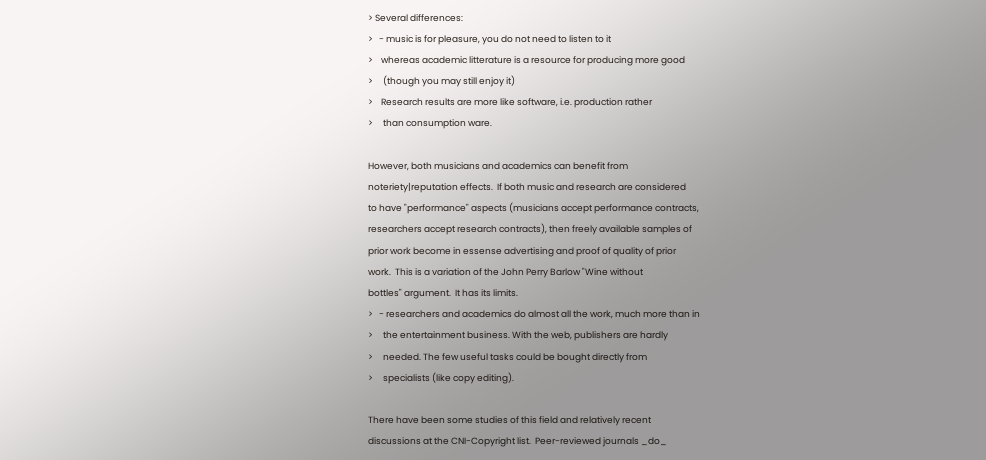> Several differences:
>   - music is for pleasure, you do not need to listen to it
>    whereas academic litterature is a resource for producing more good
>     (though you may still enjoy it)
>    Research results are more like software, i.e. production rather
>     than consumption ware.

However, both musicians and academics can benefit from
noteriety|reputation effects.  If both music and research are considered
to have "performance" aspects (musicians accept performance contracts,
researchers accept research contracts), then freely available samples of
prior work become in essense advertising and proof of quality of prior
work.  This is a variation of the John Perry Barlow "Wine without
bottles" argument.  It has its limits.
>   - researchers and academics do almost all the work, much more than in
>     the entertainment business. With the web, publishers are hardly
>     needed. The few useful tasks could be bought directly from
>     specialists (like copy editing).

There have been some studies of this field and relatively recent
discussions at the CNI-Copyright list.  Peer-reviewed journals _do_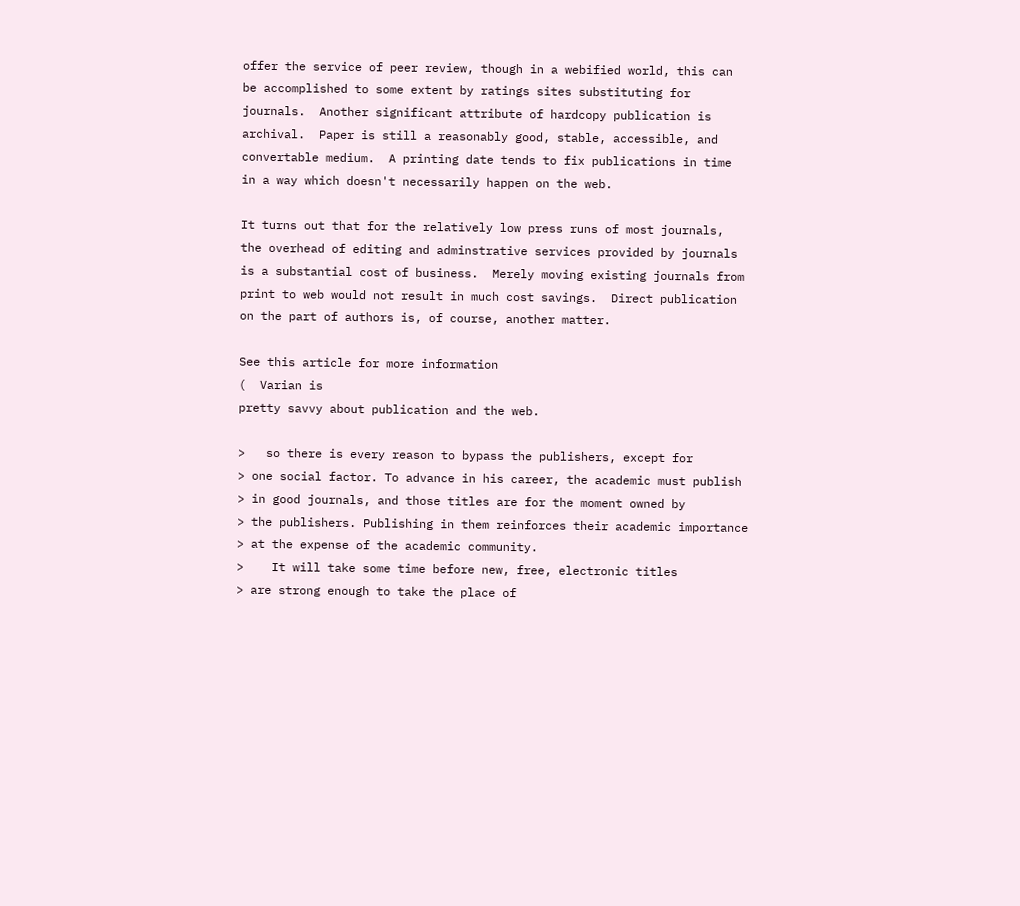offer the service of peer review, though in a webified world, this can
be accomplished to some extent by ratings sites substituting for
journals.  Another significant attribute of hardcopy publication is
archival.  Paper is still a reasonably good, stable, accessible, and
convertable medium.  A printing date tends to fix publications in time
in a way which doesn't necessarily happen on the web.

It turns out that for the relatively low press runs of most journals,
the overhead of editing and adminstrative services provided by journals
is a substantial cost of business.  Merely moving existing journals from
print to web would not result in much cost savings.  Direct publication
on the part of authors is, of course, another matter.

See this article for more information
(  Varian is
pretty savvy about publication and the web.

>   so there is every reason to bypass the publishers, except for
> one social factor. To advance in his career, the academic must publish
> in good journals, and those titles are for the moment owned by
> the publishers. Publishing in them reinforces their academic importance
> at the expense of the academic community.
>    It will take some time before new, free, electronic titles
> are strong enough to take the place of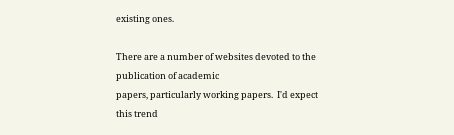existing ones.

There are a number of websites devoted to the publication of academic
papers, particularly working papers.  I'd expect this trend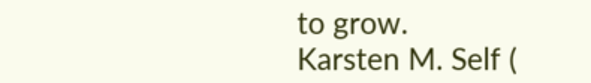to grow.
Karsten M. Self (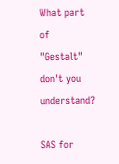What part of "Gestalt" don't you understand?

SAS for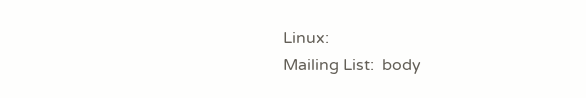Linux:
Mailing List:  body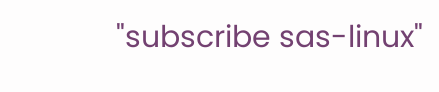"subscribe sas-linux"